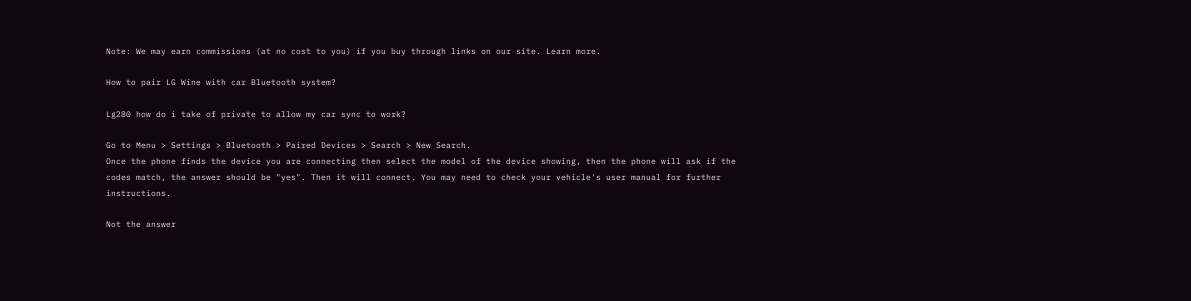Note: We may earn commissions (at no cost to you) if you buy through links on our site. Learn more.

How to pair LG Wine with car Bluetooth system?

Lg280 how do i take of private to allow my car sync to work?

Go to Menu > Settings > Bluetooth > Paired Devices > Search > New Search.
Once the phone finds the device you are connecting then select the model of the device showing, then the phone will ask if the codes match, the answer should be "yes". Then it will connect. You may need to check your vehicle's user manual for further instructions.

Not the answer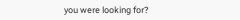you were looking for?